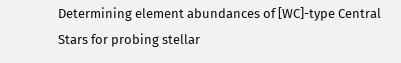Determining element abundances of [WC]-type Central Stars for probing stellar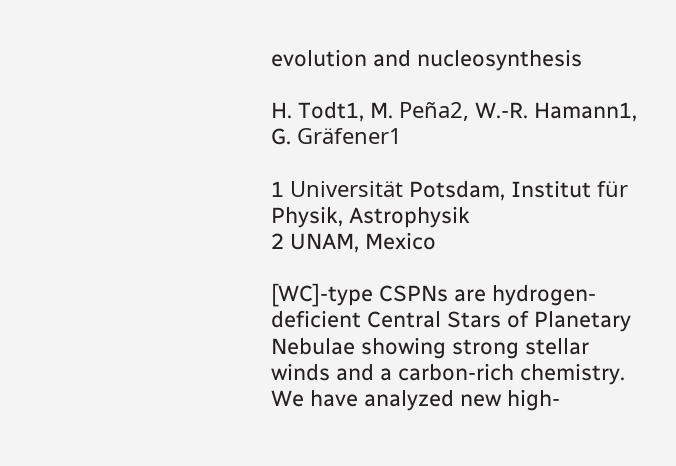evolution and nucleosynthesis

H. Todt1, M. Peña2, W.-R. Hamann1, G. Gräfener1

1 Universität Potsdam, Institut für Physik, Astrophysik
2 UNAM, Mexico

[WC]-type CSPNs are hydrogen-deficient Central Stars of Planetary Nebulae showing strong stellar winds and a carbon-rich chemistry. We have analyzed new high-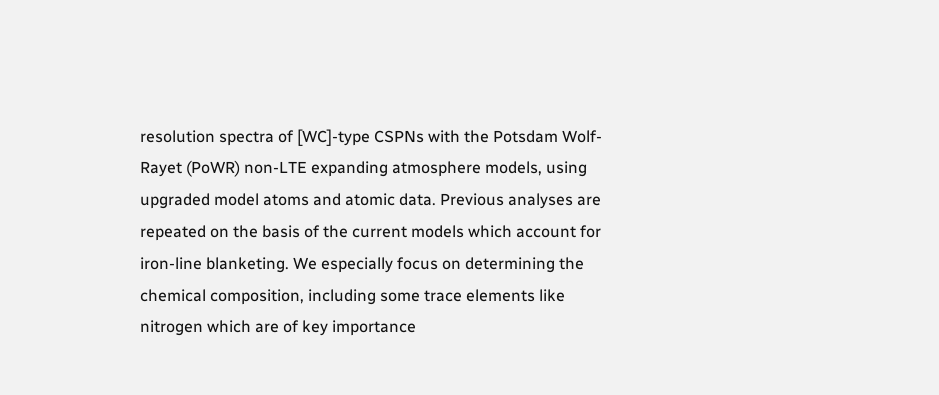resolution spectra of [WC]-type CSPNs with the Potsdam Wolf-Rayet (PoWR) non-LTE expanding atmosphere models, using upgraded model atoms and atomic data. Previous analyses are repeated on the basis of the current models which account for iron-line blanketing. We especially focus on determining the chemical composition, including some trace elements like nitrogen which are of key importance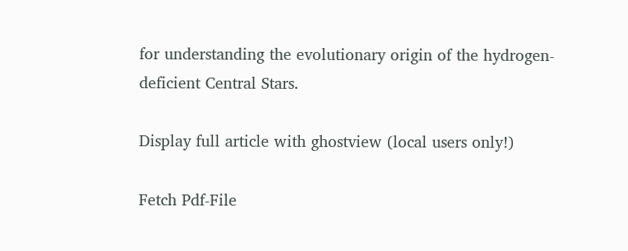for understanding the evolutionary origin of the hydrogen-deficient Central Stars.

Display full article with ghostview (local users only!)

Fetch Pdf-File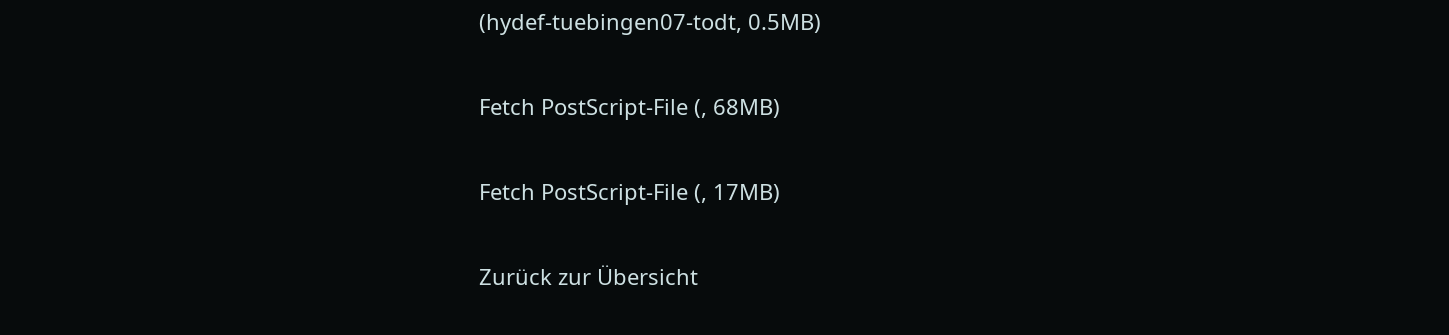(hydef-tuebingen07-todt, 0.5MB)

Fetch PostScript-File (, 68MB)

Fetch PostScript-File (, 17MB)

Zurück zur Übersicht